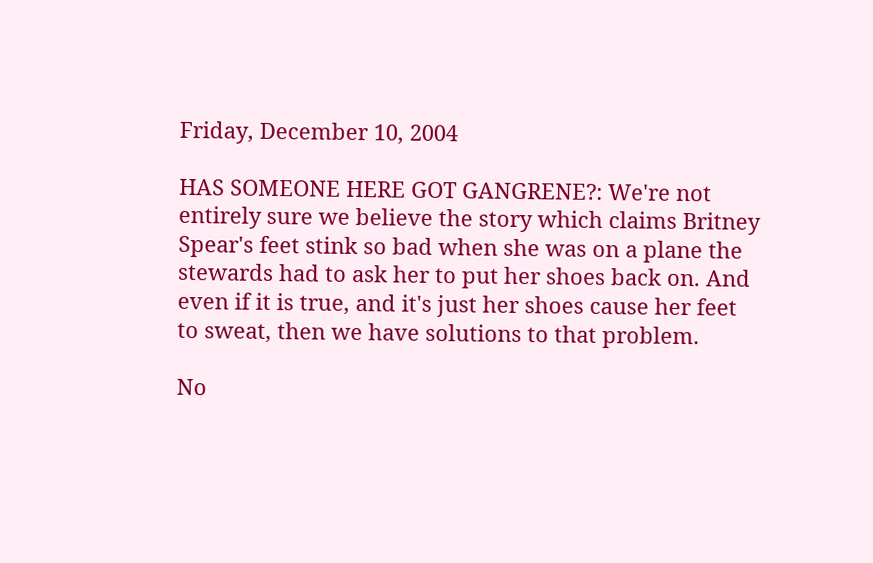Friday, December 10, 2004

HAS SOMEONE HERE GOT GANGRENE?: We're not entirely sure we believe the story which claims Britney Spear's feet stink so bad when she was on a plane the stewards had to ask her to put her shoes back on. And even if it is true, and it's just her shoes cause her feet to sweat, then we have solutions to that problem.

No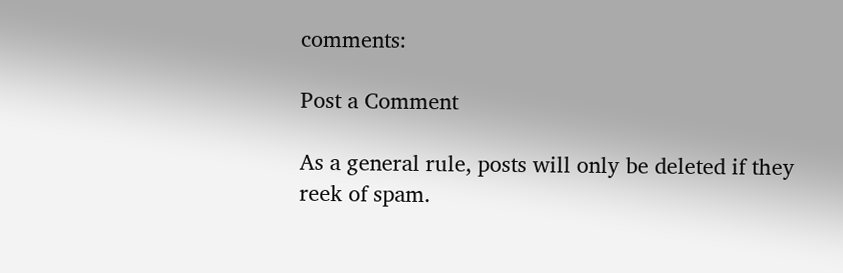comments:

Post a Comment

As a general rule, posts will only be deleted if they reek of spam.